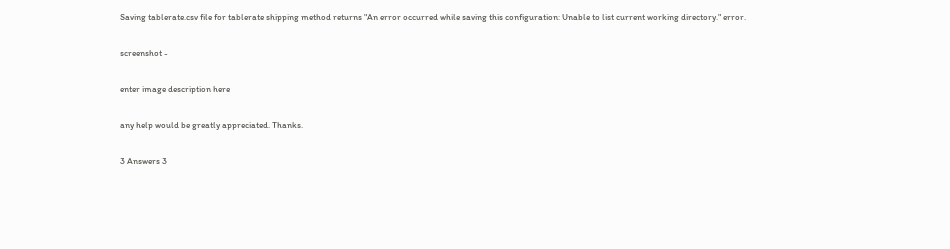Saving tablerate.csv file for tablerate shipping method returns "An error occurred while saving this configuration: Unable to list current working directory." error.

screenshot -

enter image description here

any help would be greatly appreciated. Thanks.

3 Answers 3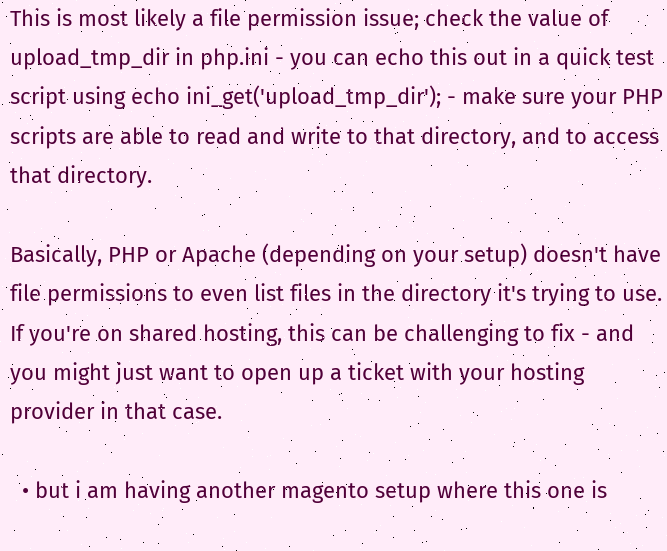This is most likely a file permission issue; check the value of upload_tmp_dir in php.ini - you can echo this out in a quick test script using echo ini_get('upload_tmp_dir'); - make sure your PHP scripts are able to read and write to that directory, and to access that directory.

Basically, PHP or Apache (depending on your setup) doesn't have file permissions to even list files in the directory it's trying to use. If you're on shared hosting, this can be challenging to fix - and you might just want to open up a ticket with your hosting provider in that case.

  • but i am having another magento setup where this one is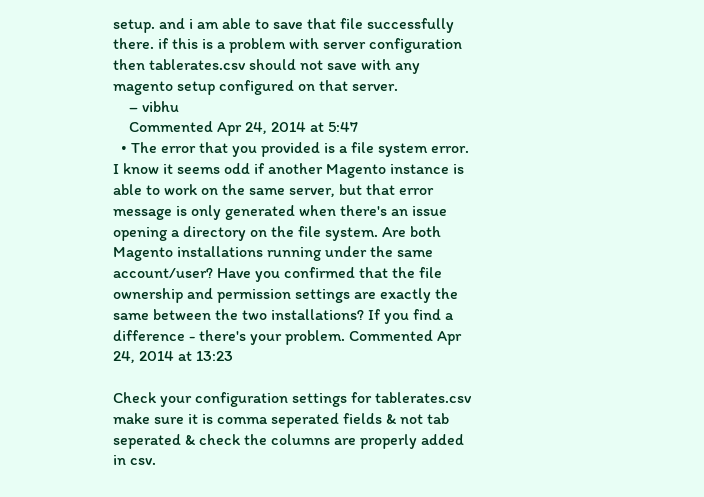setup. and i am able to save that file successfully there. if this is a problem with server configuration then tablerates.csv should not save with any magento setup configured on that server.
    – vibhu
    Commented Apr 24, 2014 at 5:47
  • The error that you provided is a file system error. I know it seems odd if another Magento instance is able to work on the same server, but that error message is only generated when there's an issue opening a directory on the file system. Are both Magento installations running under the same account/user? Have you confirmed that the file ownership and permission settings are exactly the same between the two installations? If you find a difference - there's your problem. Commented Apr 24, 2014 at 13:23

Check your configuration settings for tablerates.csv make sure it is comma seperated fields & not tab seperated & check the columns are properly added in csv.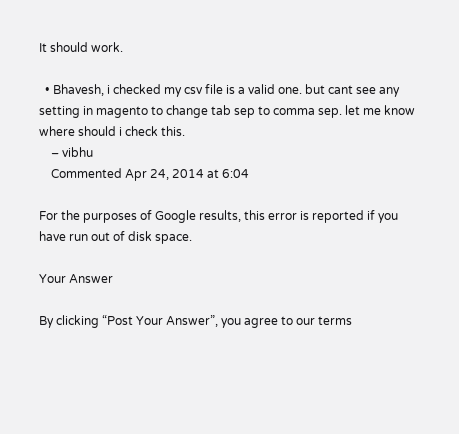It should work.

  • Bhavesh, i checked my csv file is a valid one. but cant see any setting in magento to change tab sep to comma sep. let me know where should i check this.
    – vibhu
    Commented Apr 24, 2014 at 6:04

For the purposes of Google results, this error is reported if you have run out of disk space.

Your Answer

By clicking “Post Your Answer”, you agree to our terms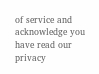of service and acknowledge you have read our privacy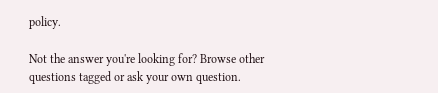policy.

Not the answer you're looking for? Browse other questions tagged or ask your own question.